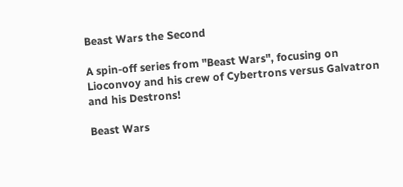Beast Wars the Second

A spin-off series from "Beast Wars", focusing on Lioconvoy and his crew of Cybertrons versus Galvatron and his Destrons!

Beast Wars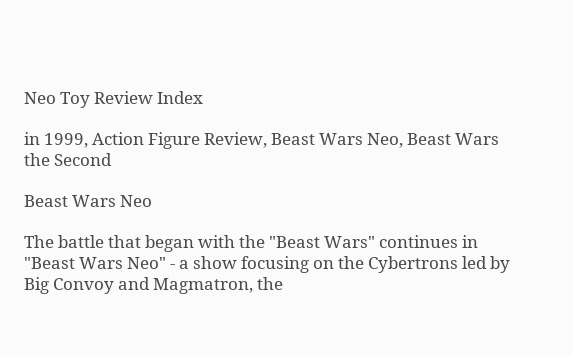Neo Toy Review Index

in 1999, Action Figure Review, Beast Wars Neo, Beast Wars the Second

Beast Wars Neo

The battle that began with the "Beast Wars" continues in "Beast Wars Neo" - a show focusing on the Cybertrons led by Big Convoy and Magmatron, the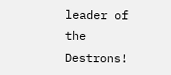leader of the Destrons!